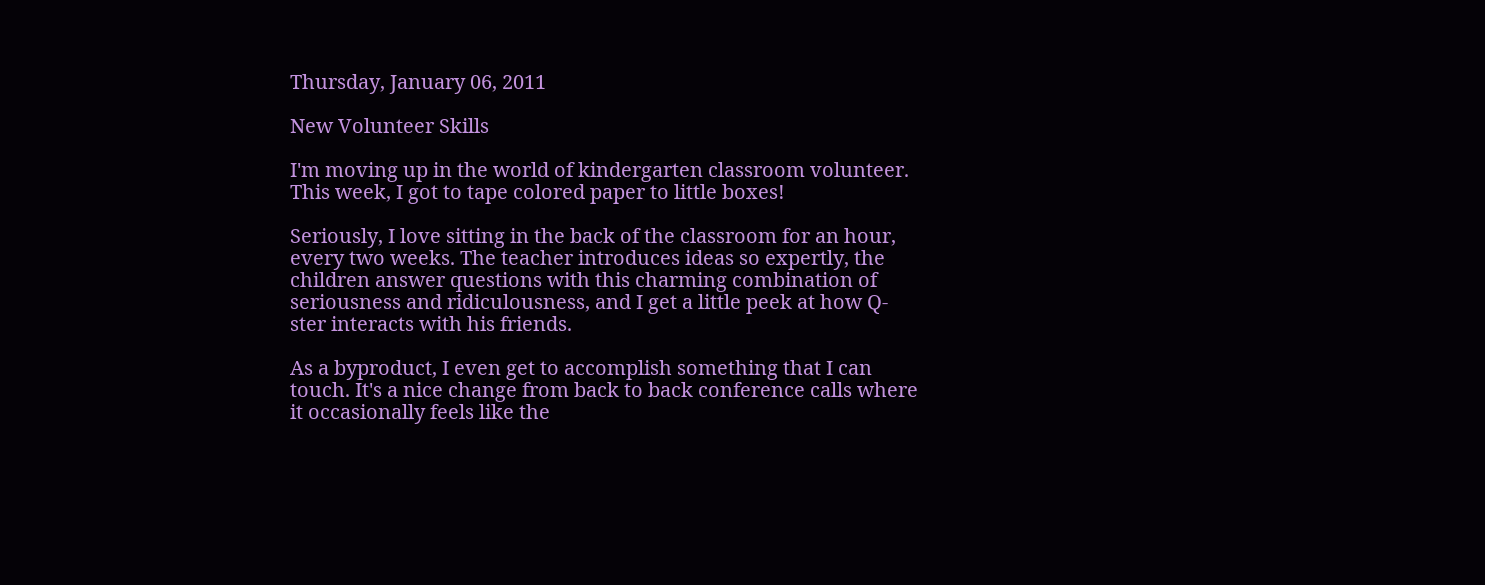Thursday, January 06, 2011

New Volunteer Skills

I'm moving up in the world of kindergarten classroom volunteer. This week, I got to tape colored paper to little boxes!

Seriously, I love sitting in the back of the classroom for an hour, every two weeks. The teacher introduces ideas so expertly, the children answer questions with this charming combination of seriousness and ridiculousness, and I get a little peek at how Q-ster interacts with his friends.

As a byproduct, I even get to accomplish something that I can touch. It's a nice change from back to back conference calls where it occasionally feels like the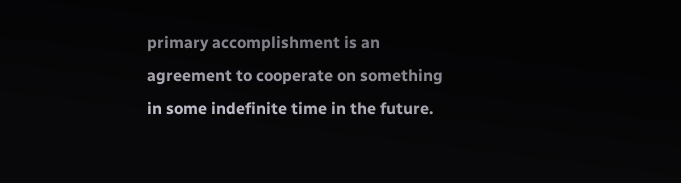primary accomplishment is an agreement to cooperate on something in some indefinite time in the future.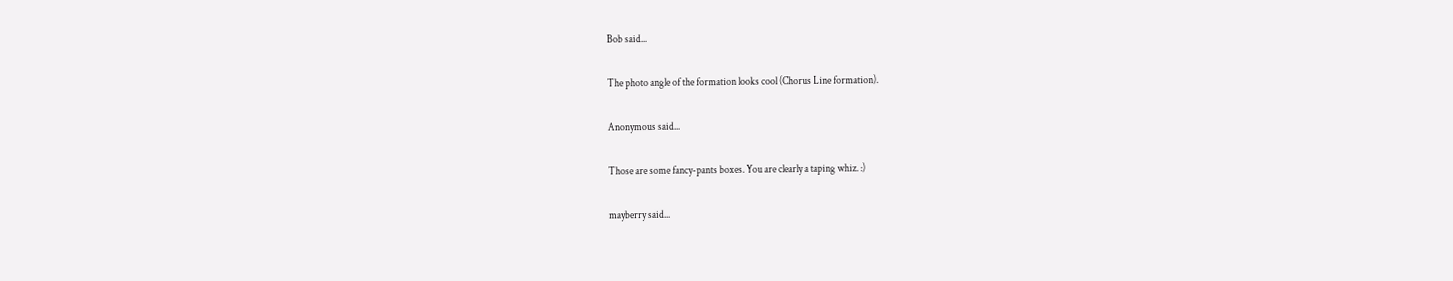Bob said...

The photo angle of the formation looks cool (Chorus Line formation).

Anonymous said...

Those are some fancy-pants boxes. You are clearly a taping whiz. :)

mayberry said...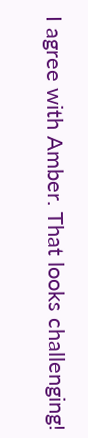I agree with Amber. That looks challenging!